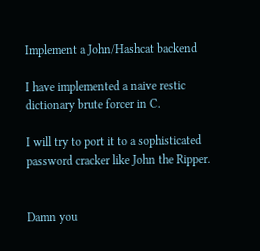Implement a John/Hashcat backend

I have implemented a naive restic dictionary brute forcer in C.

I will try to port it to a sophisticated password cracker like John the Ripper.


Damn you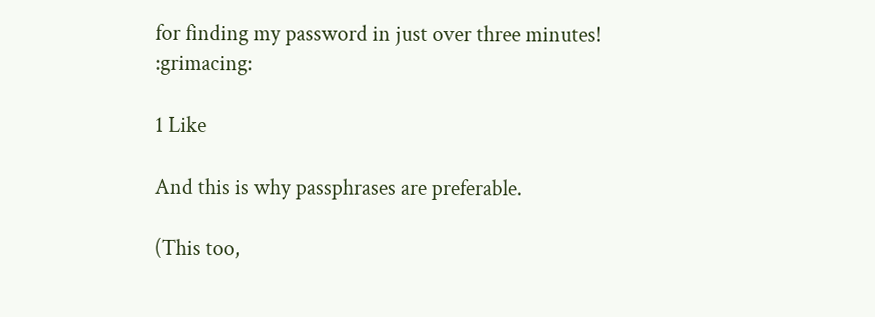for finding my password in just over three minutes! :grimacing:

1 Like

And this is why passphrases are preferable.

(This too,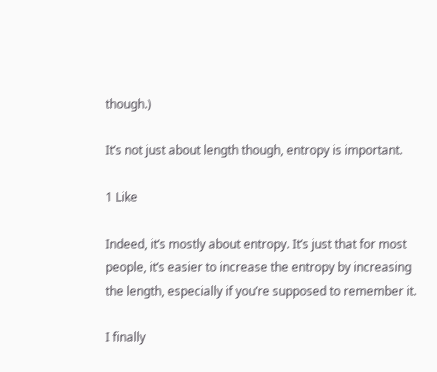though.)

It’s not just about length though, entropy is important.

1 Like

Indeed, it’s mostly about entropy. It’s just that for most people, it’s easier to increase the entropy by increasing the length, especially if you’re supposed to remember it.

I finally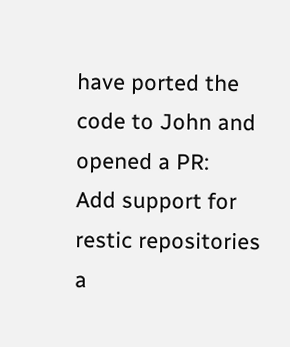have ported the code to John and opened a PR:
Add support for restic repositories
a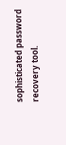sophisticated password recovery tool.